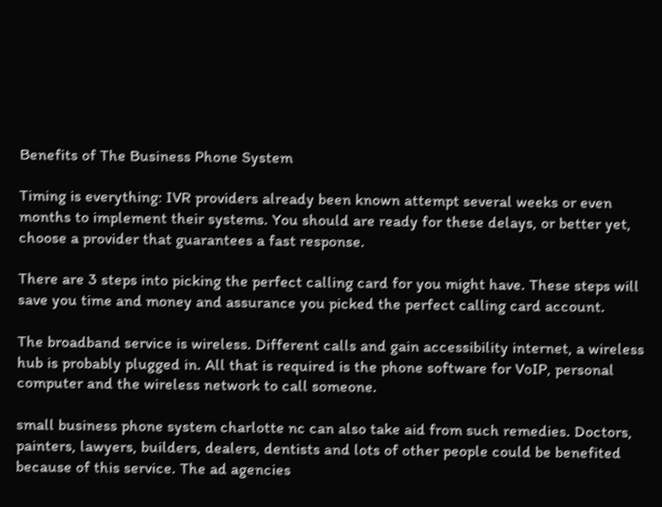Benefits of The Business Phone System

Timing is everything: IVR providers already been known attempt several weeks or even months to implement their systems. You should are ready for these delays, or better yet, choose a provider that guarantees a fast response.

There are 3 steps into picking the perfect calling card for you might have. These steps will save you time and money and assurance you picked the perfect calling card account.

The broadband service is wireless. Different calls and gain accessibility internet, a wireless hub is probably plugged in. All that is required is the phone software for VoIP, personal computer and the wireless network to call someone.

small business phone system charlotte nc can also take aid from such remedies. Doctors, painters, lawyers, builders, dealers, dentists and lots of other people could be benefited because of this service. The ad agencies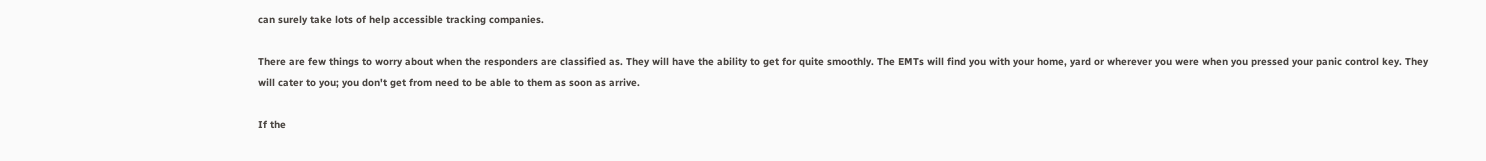can surely take lots of help accessible tracking companies.

There are few things to worry about when the responders are classified as. They will have the ability to get for quite smoothly. The EMTs will find you with your home, yard or wherever you were when you pressed your panic control key. They will cater to you; you don't get from need to be able to them as soon as arrive.

If the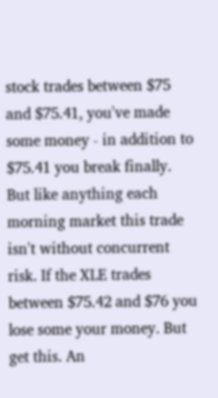stock trades between $75 and $75.41, you've made some money - in addition to $75.41 you break finally. But like anything each morning market this trade isn't without concurrent risk. If the XLE trades between $75.42 and $76 you lose some your money. But get this. An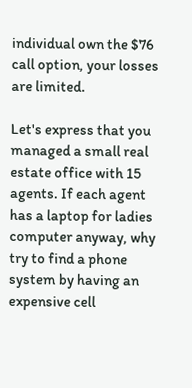individual own the $76 call option, your losses are limited.

Let's express that you managed a small real estate office with 15 agents. If each agent has a laptop for ladies computer anyway, why try to find a phone system by having an expensive cell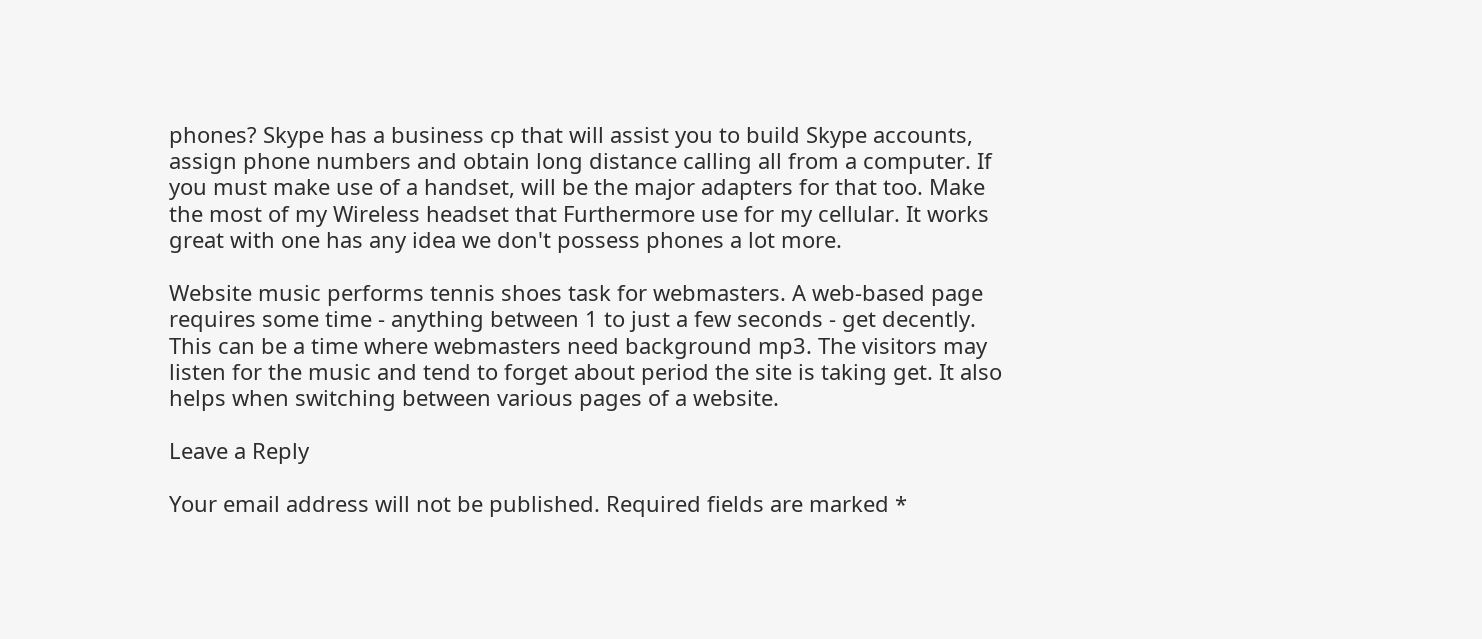phones? Skype has a business cp that will assist you to build Skype accounts, assign phone numbers and obtain long distance calling all from a computer. If you must make use of a handset, will be the major adapters for that too. Make the most of my Wireless headset that Furthermore use for my cellular. It works great with one has any idea we don't possess phones a lot more.

Website music performs tennis shoes task for webmasters. A web-based page requires some time - anything between 1 to just a few seconds - get decently. This can be a time where webmasters need background mp3. The visitors may listen for the music and tend to forget about period the site is taking get. It also helps when switching between various pages of a website.

Leave a Reply

Your email address will not be published. Required fields are marked *